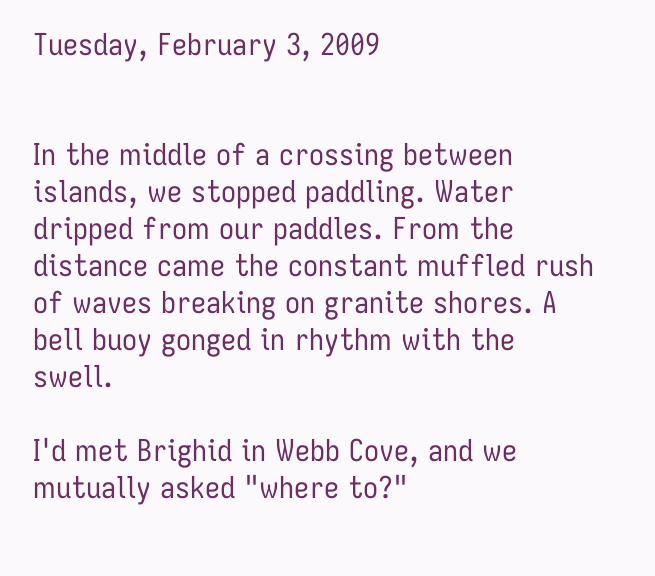Tuesday, February 3, 2009


In the middle of a crossing between islands, we stopped paddling. Water dripped from our paddles. From the distance came the constant muffled rush of waves breaking on granite shores. A bell buoy gonged in rhythm with the swell.

I'd met Brighid in Webb Cove, and we mutually asked "where to?"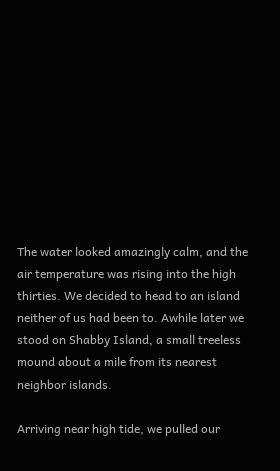The water looked amazingly calm, and the air temperature was rising into the high thirties. We decided to head to an island neither of us had been to. Awhile later we stood on Shabby Island, a small treeless mound about a mile from its nearest neighbor islands.

Arriving near high tide, we pulled our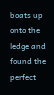boats up onto the ledge and found the perfect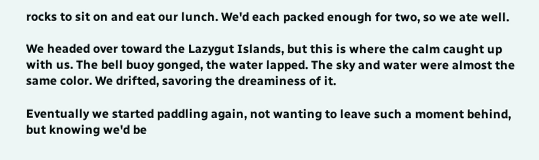rocks to sit on and eat our lunch. We'd each packed enough for two, so we ate well.

We headed over toward the Lazygut Islands, but this is where the calm caught up with us. The bell buoy gonged, the water lapped. The sky and water were almost the same color. We drifted, savoring the dreaminess of it.

Eventually we started paddling again, not wanting to leave such a moment behind, but knowing we'd be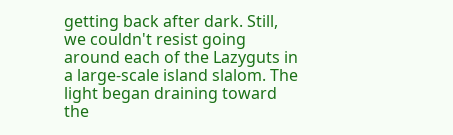getting back after dark. Still, we couldn't resist going around each of the Lazyguts in a large-scale island slalom. The light began draining toward the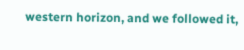western horizon, and we followed it,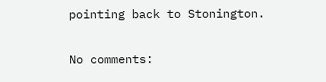pointing back to Stonington.

No comments: